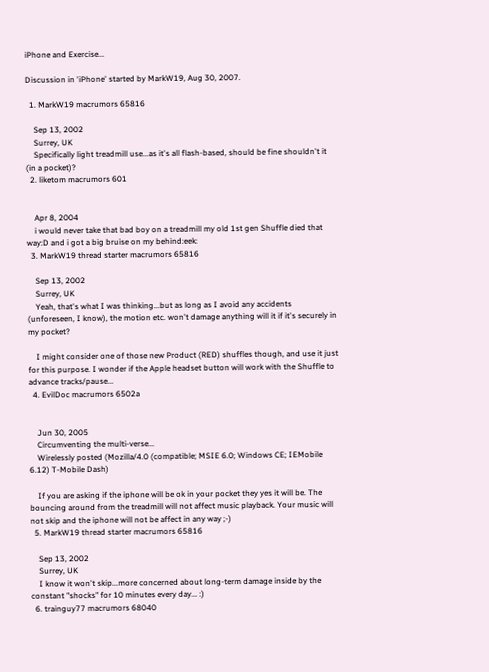iPhone and Exercise...

Discussion in 'iPhone' started by MarkW19, Aug 30, 2007.

  1. MarkW19 macrumors 65816

    Sep 13, 2002
    Surrey, UK
    Specifically light treadmill use...as it's all flash-based, should be fine shouldn't it (in a pocket)?
  2. liketom macrumors 601


    Apr 8, 2004
    i would never take that bad boy on a treadmill my old 1st gen Shuffle died that way:D and i got a big bruise on my behind:eek:
  3. MarkW19 thread starter macrumors 65816

    Sep 13, 2002
    Surrey, UK
    Yeah, that's what I was thinking...but as long as I avoid any accidents (unforeseen, I know), the motion etc. won't damage anything will it if it's securely in my pocket?

    I might consider one of those new Product (RED) shuffles though, and use it just for this purpose. I wonder if the Apple headset button will work with the Shuffle to advance tracks/pause...
  4. EvilDoc macrumors 6502a


    Jun 30, 2005
    Circumventing the multi-verse...
    Wirelessly posted (Mozilla/4.0 (compatible; MSIE 6.0; Windows CE; IEMobile 6.12) T-Mobile Dash)

    If you are asking if the iphone will be ok in your pocket they yes it will be. The bouncing around from the treadmill will not affect music playback. Your music will not skip and the iphone will not be affect in any way ;-)
  5. MarkW19 thread starter macrumors 65816

    Sep 13, 2002
    Surrey, UK
    I know it won't skip...more concerned about long-term damage inside by the constant "shocks" for 10 minutes every day... :)
  6. trainguy77 macrumors 68040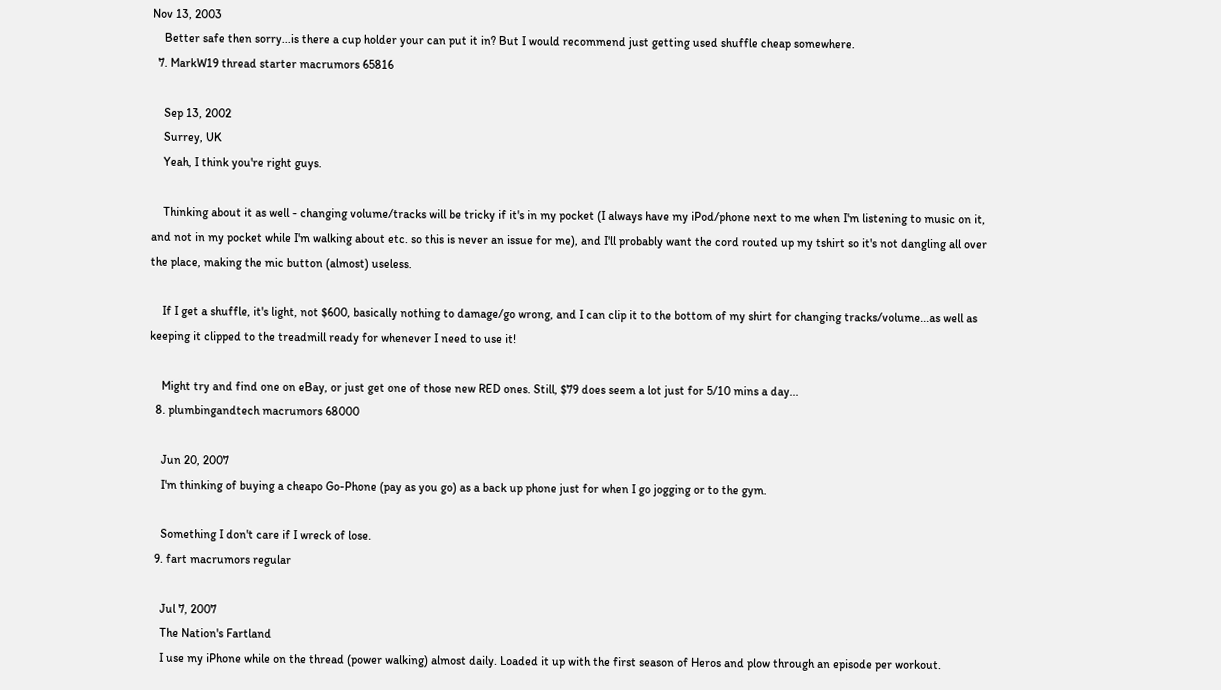Nov 13, 2003
    Better safe then sorry...is there a cup holder your can put it in? But I would recommend just getting used shuffle cheap somewhere.
  7. MarkW19 thread starter macrumors 65816

    Sep 13, 2002
    Surrey, UK
    Yeah, I think you're right guys.

    Thinking about it as well - changing volume/tracks will be tricky if it's in my pocket (I always have my iPod/phone next to me when I'm listening to music on it, and not in my pocket while I'm walking about etc. so this is never an issue for me), and I'll probably want the cord routed up my tshirt so it's not dangling all over the place, making the mic button (almost) useless.

    If I get a shuffle, it's light, not $600, basically nothing to damage/go wrong, and I can clip it to the bottom of my shirt for changing tracks/volume...as well as keeping it clipped to the treadmill ready for whenever I need to use it!

    Might try and find one on eBay, or just get one of those new RED ones. Still, $79 does seem a lot just for 5/10 mins a day...
  8. plumbingandtech macrumors 68000

    Jun 20, 2007
    I'm thinking of buying a cheapo Go-Phone (pay as you go) as a back up phone just for when I go jogging or to the gym.

    Something I don't care if I wreck of lose.
  9. fart macrumors regular

    Jul 7, 2007
    The Nation's Fartland
    I use my iPhone while on the thread (power walking) almost daily. Loaded it up with the first season of Heros and plow through an episode per workout.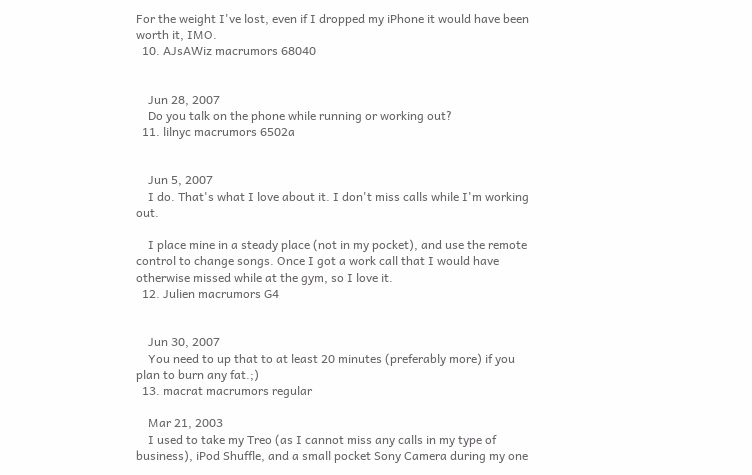For the weight I've lost, even if I dropped my iPhone it would have been worth it, IMO.
  10. AJsAWiz macrumors 68040


    Jun 28, 2007
    Do you talk on the phone while running or working out?
  11. lilnyc macrumors 6502a


    Jun 5, 2007
    I do. That's what I love about it. I don't miss calls while I'm working out.

    I place mine in a steady place (not in my pocket), and use the remote control to change songs. Once I got a work call that I would have otherwise missed while at the gym, so I love it.
  12. Julien macrumors G4


    Jun 30, 2007
    You need to up that to at least 20 minutes (preferably more) if you plan to burn any fat.;)
  13. macrat macrumors regular

    Mar 21, 2003
    I used to take my Treo (as I cannot miss any calls in my type of business), iPod Shuffle, and a small pocket Sony Camera during my one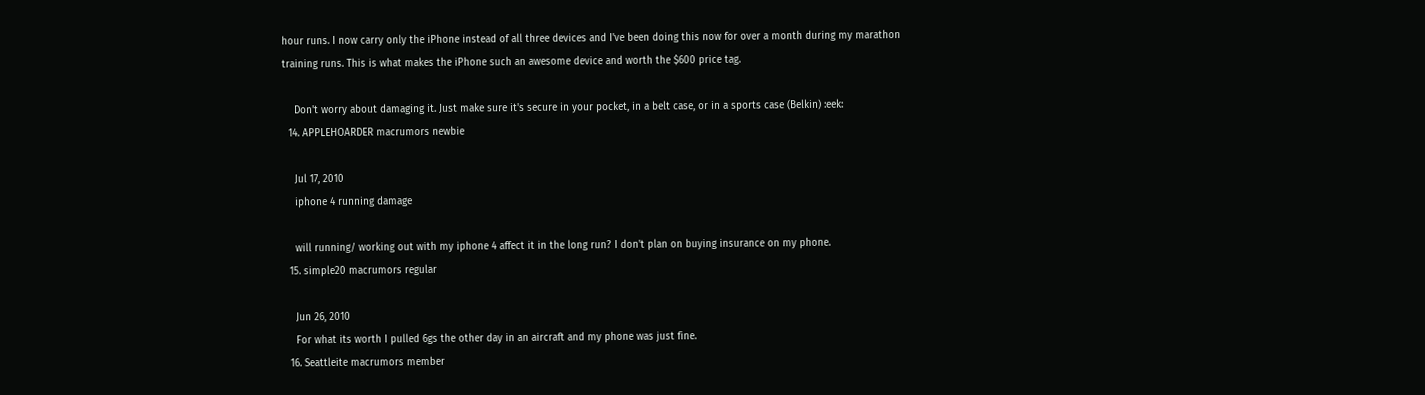hour runs. I now carry only the iPhone instead of all three devices and I've been doing this now for over a month during my marathon training runs. This is what makes the iPhone such an awesome device and worth the $600 price tag.

    Don't worry about damaging it. Just make sure it's secure in your pocket, in a belt case, or in a sports case (Belkin) :eek:
  14. APPLEHOARDER macrumors newbie

    Jul 17, 2010
    iphone 4 running damage

    will running/ working out with my iphone 4 affect it in the long run? I don't plan on buying insurance on my phone.
  15. simple20 macrumors regular

    Jun 26, 2010
    For what its worth I pulled 6gs the other day in an aircraft and my phone was just fine.
  16. Seattleite macrumors member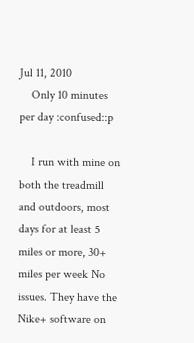Jul 11, 2010
    Only 10 minutes per day :confused::p

    I run with mine on both the treadmill and outdoors, most days for at least 5 miles or more, 30+ miles per week No issues. They have the Nike+ software on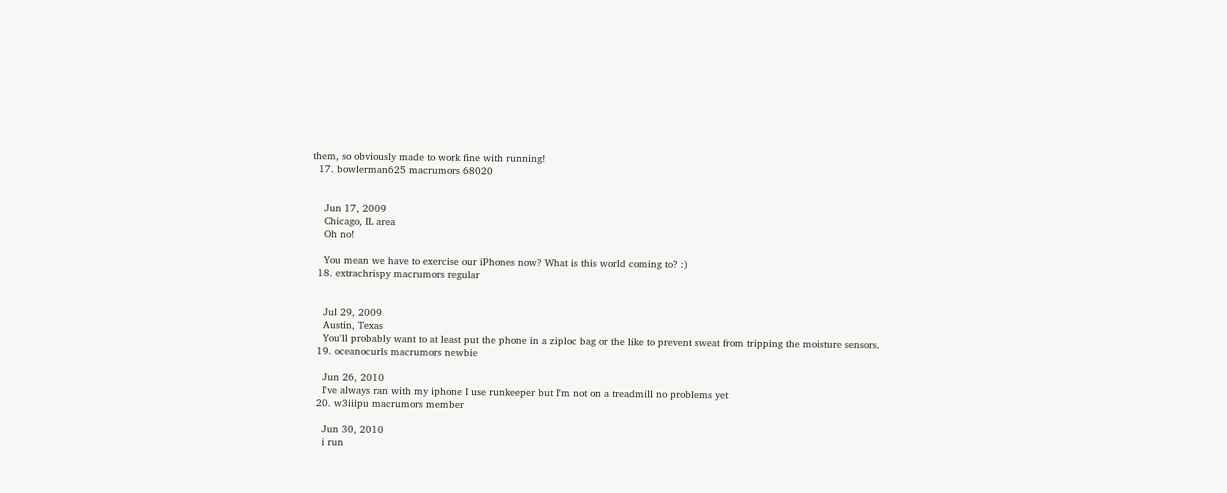them, so obviously made to work fine with running!
  17. bowlerman625 macrumors 68020


    Jun 17, 2009
    Chicago, IL area
    Oh no!

    You mean we have to exercise our iPhones now? What is this world coming to? :)
  18. extrachrispy macrumors regular


    Jul 29, 2009
    Austin, Texas
    You'll probably want to at least put the phone in a ziploc bag or the like to prevent sweat from tripping the moisture sensors.
  19. oceanocurls macrumors newbie

    Jun 26, 2010
    I've always ran with my iphone I use runkeeper but I'm not on a treadmill no problems yet
  20. w3iiipu macrumors member

    Jun 30, 2010
    i run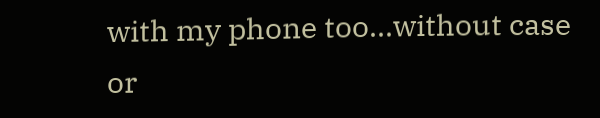with my phone too...without case or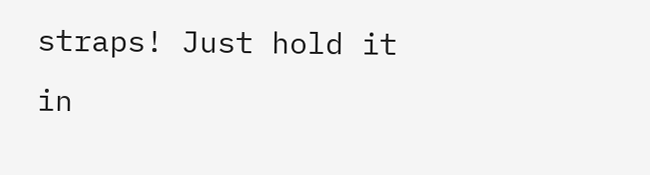straps! Just hold it in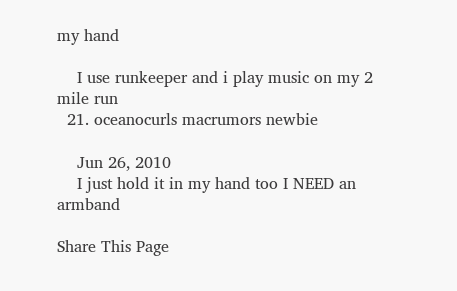my hand

    I use runkeeper and i play music on my 2 mile run
  21. oceanocurls macrumors newbie

    Jun 26, 2010
    I just hold it in my hand too I NEED an armband

Share This Page